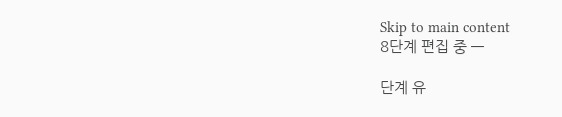Skip to main content
8단계 편집 중 —

단계 유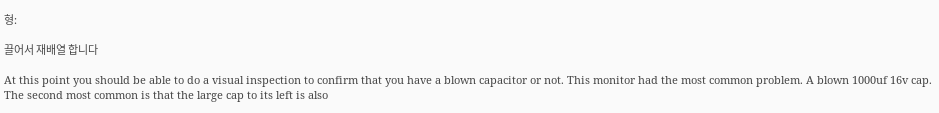형:

끌어서 재배열 합니다

At this point you should be able to do a visual inspection to confirm that you have a blown capacitor or not. This monitor had the most common problem. A blown 1000uf 16v cap. The second most common is that the large cap to its left is also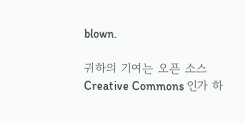blown.

귀하의 기여는 오픈 소스 Creative Commons 인가 하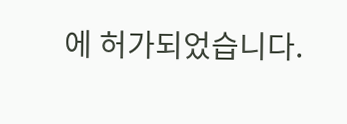에 허가되었습니다.